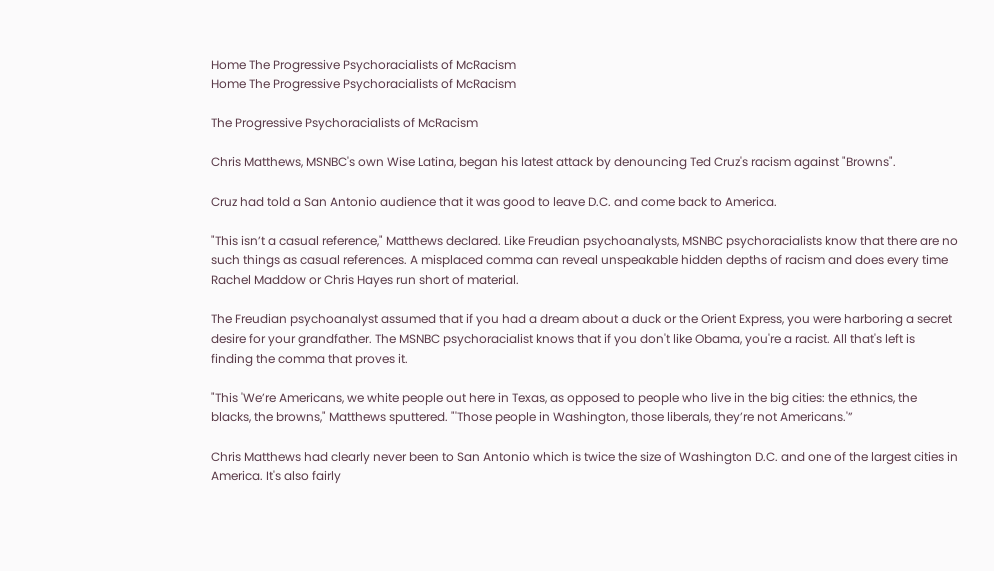Home The Progressive Psychoracialists of McRacism
Home The Progressive Psychoracialists of McRacism

The Progressive Psychoracialists of McRacism

Chris Matthews, MSNBC's own Wise Latina, began his latest attack by denouncing Ted Cruz's racism against "Browns".

Cruz had told a San Antonio audience that it was good to leave D.C. and come back to America.

"This isn’t a casual reference," Matthews declared. Like Freudian psychoanalysts, MSNBC psychoracialists know that there are no such things as casual references. A misplaced comma can reveal unspeakable hidden depths of racism and does every time Rachel Maddow or Chris Hayes run short of material.

The Freudian psychoanalyst assumed that if you had a dream about a duck or the Orient Express, you were harboring a secret desire for your grandfather. The MSNBC psychoracialist knows that if you don't like Obama, you're a racist. All that's left is finding the comma that proves it.

"This 'We’re Americans, we white people out here in Texas, as opposed to people who live in the big cities: the ethnics, the blacks, the browns," Matthews sputtered. "'Those people in Washington, those liberals, they’re not Americans.'”

Chris Matthews had clearly never been to San Antonio which is twice the size of Washington D.C. and one of the largest cities in America. It's also fairly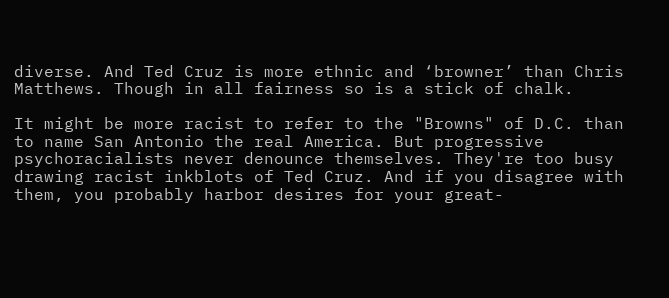diverse. And Ted Cruz is more ethnic and ‘browner’ than Chris Matthews. Though in all fairness so is a stick of chalk.

It might be more racist to refer to the "Browns" of D.C. than to name San Antonio the real America. But progressive psychoracialists never denounce themselves. They're too busy drawing racist inkblots of Ted Cruz. And if you disagree with them, you probably harbor desires for your great-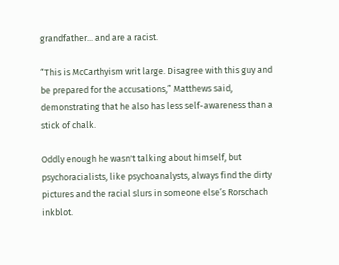grandfather... and are a racist.

“This is McCarthyism writ large. Disagree with this guy and be prepared for the accusations,” Matthews said, demonstrating that he also has less self-awareness than a stick of chalk.

Oddly enough he wasn't talking about himself, but psychoracialists, like psychoanalysts, always find the dirty pictures and the racial slurs in someone else’s Rorschach inkblot.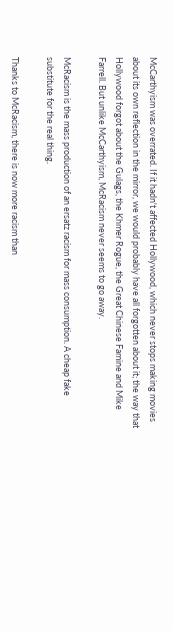McCarthyism was overrated. If it hadn't affected Hollywood, which never stops making movies about its own reflection in the mirror, we would probably have all forgotten about it; the way that Hollywood forgot about the Gulags, the Khmer Rogue, the Great Chinese Famine and Mike Farrell. But unlike McCarthyism, McRacism never seems to go away.

McRacism is the mass production of an ersatz racism for mass consumption. A cheap fake substitute for the real thing.

Thanks to McRacism, there is now more racism than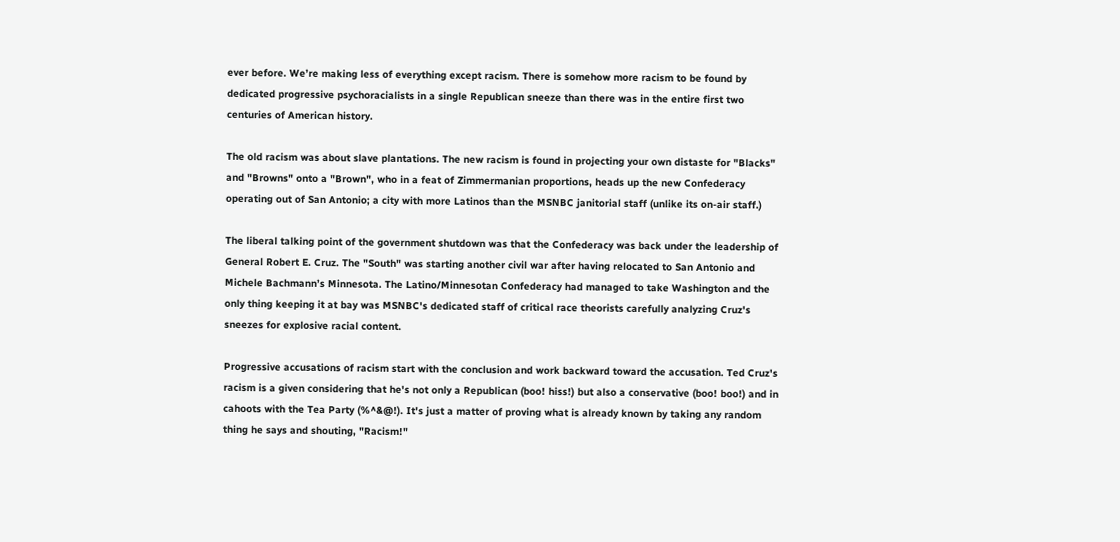ever before. We’re making less of everything except racism. There is somehow more racism to be found by dedicated progressive psychoracialists in a single Republican sneeze than there was in the entire first two centuries of American history.

The old racism was about slave plantations. The new racism is found in projecting your own distaste for "Blacks" and "Browns" onto a "Brown", who in a feat of Zimmermanian proportions, heads up the new Confederacy operating out of San Antonio; a city with more Latinos than the MSNBC janitorial staff (unlike its on-air staff.)

The liberal talking point of the government shutdown was that the Confederacy was back under the leadership of General Robert E. Cruz. The "South" was starting another civil war after having relocated to San Antonio and Michele Bachmann’s Minnesota. The Latino/Minnesotan Confederacy had managed to take Washington and the only thing keeping it at bay was MSNBC's dedicated staff of critical race theorists carefully analyzing Cruz's sneezes for explosive racial content.

Progressive accusations of racism start with the conclusion and work backward toward the accusation. Ted Cruz's racism is a given considering that he's not only a Republican (boo! hiss!) but also a conservative (boo! boo!) and in cahoots with the Tea Party (%^&@!). It's just a matter of proving what is already known by taking any random thing he says and shouting, "Racism!"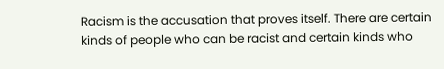Racism is the accusation that proves itself. There are certain kinds of people who can be racist and certain kinds who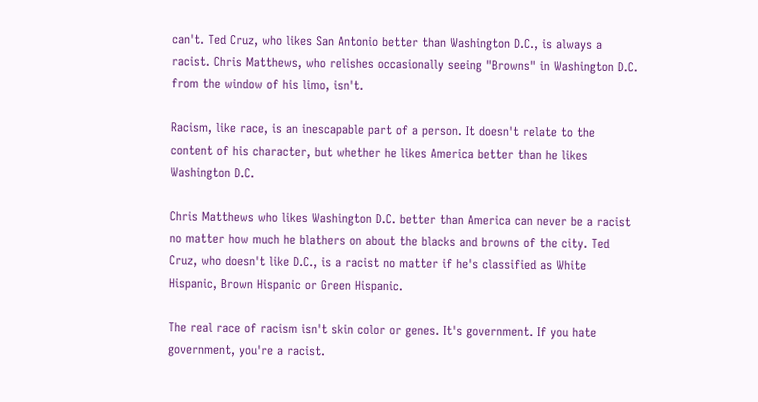can't. Ted Cruz, who likes San Antonio better than Washington D.C., is always a racist. Chris Matthews, who relishes occasionally seeing "Browns" in Washington D.C. from the window of his limo, isn't.

Racism, like race, is an inescapable part of a person. It doesn't relate to the content of his character, but whether he likes America better than he likes Washington D.C.

Chris Matthews who likes Washington D.C. better than America can never be a racist no matter how much he blathers on about the blacks and browns of the city. Ted Cruz, who doesn't like D.C., is a racist no matter if he's classified as White Hispanic, Brown Hispanic or Green Hispanic.

The real race of racism isn't skin color or genes. It's government. If you hate government, you're a racist.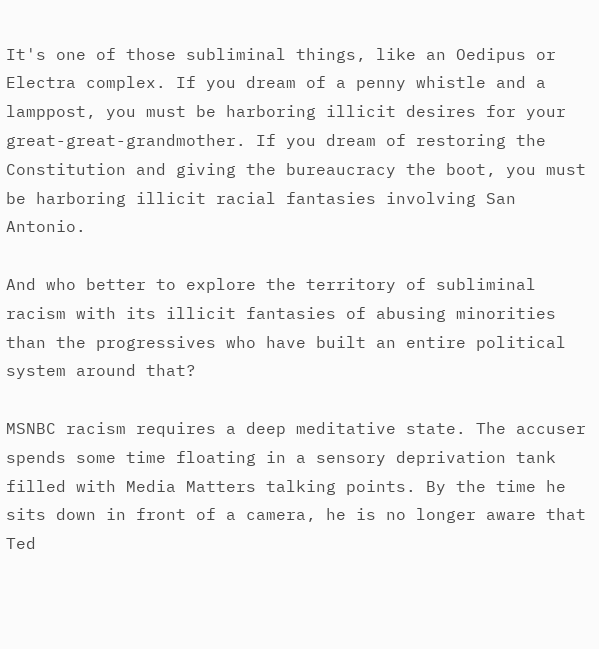It's one of those subliminal things, like an Oedipus or Electra complex. If you dream of a penny whistle and a lamppost, you must be harboring illicit desires for your great-great-grandmother. If you dream of restoring the Constitution and giving the bureaucracy the boot, you must be harboring illicit racial fantasies involving San Antonio.

And who better to explore the territory of subliminal racism with its illicit fantasies of abusing minorities than the progressives who have built an entire political system around that?

MSNBC racism requires a deep meditative state. The accuser spends some time floating in a sensory deprivation tank filled with Media Matters talking points. By the time he sits down in front of a camera, he is no longer aware that Ted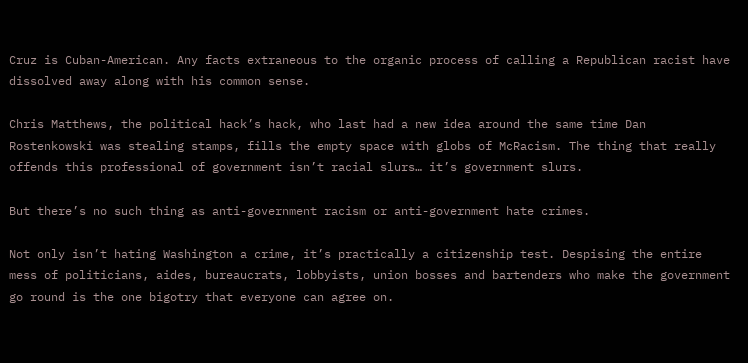Cruz is Cuban-American. Any facts extraneous to the organic process of calling a Republican racist have dissolved away along with his common sense.

Chris Matthews, the political hack’s hack, who last had a new idea around the same time Dan Rostenkowski was stealing stamps, fills the empty space with globs of McRacism. The thing that really offends this professional of government isn’t racial slurs… it’s government slurs.

But there’s no such thing as anti-government racism or anti-government hate crimes.

Not only isn’t hating Washington a crime, it’s practically a citizenship test. Despising the entire mess of politicians, aides, bureaucrats, lobbyists, union bosses and bartenders who make the government go round is the one bigotry that everyone can agree on.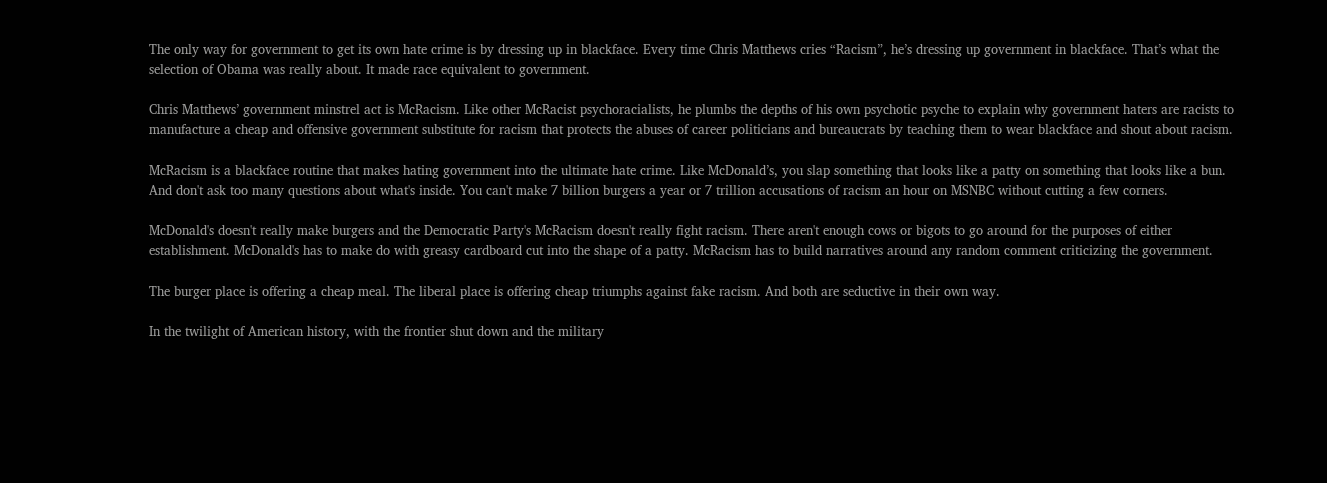The only way for government to get its own hate crime is by dressing up in blackface. Every time Chris Matthews cries “Racism”, he’s dressing up government in blackface. That’s what the selection of Obama was really about. It made race equivalent to government.

Chris Matthews’ government minstrel act is McRacism. Like other McRacist psychoracialists, he plumbs the depths of his own psychotic psyche to explain why government haters are racists to manufacture a cheap and offensive government substitute for racism that protects the abuses of career politicians and bureaucrats by teaching them to wear blackface and shout about racism.

McRacism is a blackface routine that makes hating government into the ultimate hate crime. Like McDonald’s, you slap something that looks like a patty on something that looks like a bun. And don't ask too many questions about what's inside. You can't make 7 billion burgers a year or 7 trillion accusations of racism an hour on MSNBC without cutting a few corners.

McDonald's doesn't really make burgers and the Democratic Party's McRacism doesn't really fight racism. There aren't enough cows or bigots to go around for the purposes of either establishment. McDonald's has to make do with greasy cardboard cut into the shape of a patty. McRacism has to build narratives around any random comment criticizing the government.

The burger place is offering a cheap meal. The liberal place is offering cheap triumphs against fake racism. And both are seductive in their own way.

In the twilight of American history, with the frontier shut down and the military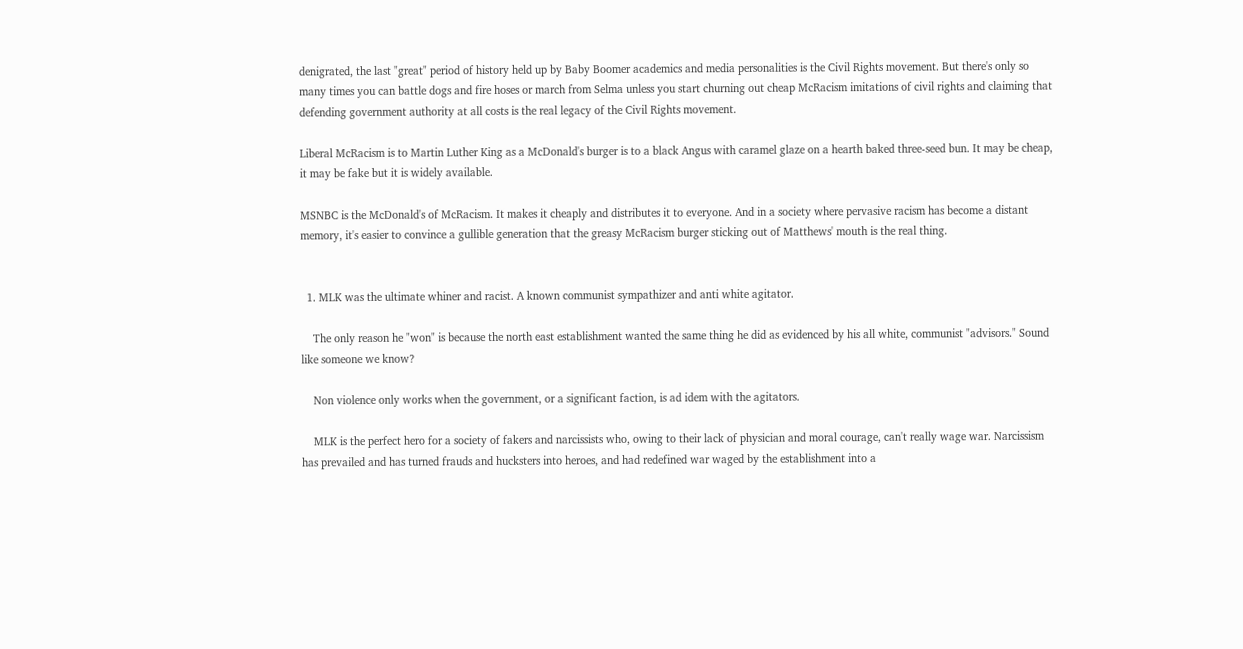denigrated, the last "great" period of history held up by Baby Boomer academics and media personalities is the Civil Rights movement. But there's only so many times you can battle dogs and fire hoses or march from Selma unless you start churning out cheap McRacism imitations of civil rights and claiming that defending government authority at all costs is the real legacy of the Civil Rights movement.

Liberal McRacism is to Martin Luther King as a McDonald's burger is to a black Angus with caramel glaze on a hearth baked three-seed bun. It may be cheap, it may be fake but it is widely available.

MSNBC is the McDonald's of McRacism. It makes it cheaply and distributes it to everyone. And in a society where pervasive racism has become a distant memory, it's easier to convince a gullible generation that the greasy McRacism burger sticking out of Matthews' mouth is the real thing.


  1. MLK was the ultimate whiner and racist. A known communist sympathizer and anti white agitator.

    The only reason he "won" is because the north east establishment wanted the same thing he did as evidenced by his all white, communist "advisors." Sound like someone we know?

    Non violence only works when the government, or a significant faction, is ad idem with the agitators.

    MLK is the perfect hero for a society of fakers and narcissists who, owing to their lack of physician and moral courage, can't really wage war. Narcissism has prevailed and has turned frauds and hucksters into heroes, and had redefined war waged by the establishment into a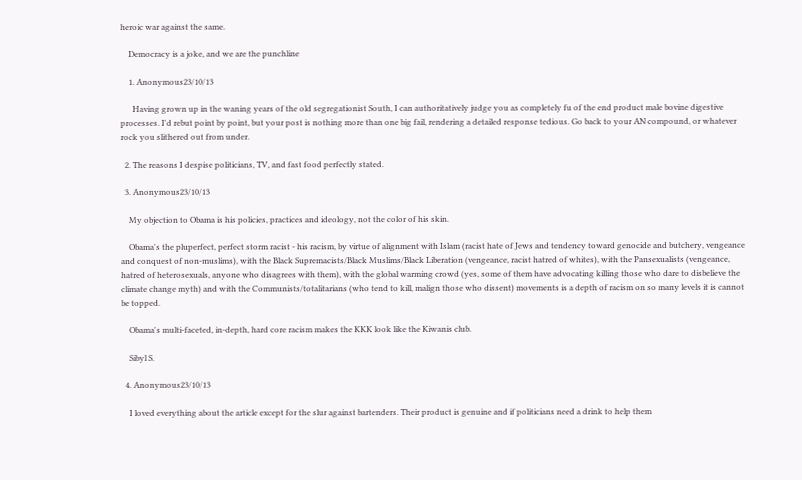heroic war against the same.

    Democracy is a joke, and we are the punchline

    1. Anonymous23/10/13

      Having grown up in the waning years of the old segregationist South, I can authoritatively judge you as completely fu of the end product male bovine digestive processes. I'd rebut point by point, but your post is nothing more than one big fail, rendering a detailed response tedious. Go back to your AN compound, or whatever rock you slithered out from under.

  2. The reasons I despise politicians, TV, and fast food perfectly stated.

  3. Anonymous23/10/13

    My objection to Obama is his policies, practices and ideology, not the color of his skin.

    Obama's the pluperfect, perfect storm racist - his racism, by virtue of alignment with Islam (racist hate of Jews and tendency toward genocide and butchery, vengeance and conquest of non-muslims), with the Black Supremacists/Black Muslims/Black Liberation (vengeance, racist hatred of whites), with the Pansexualists (vengeance, hatred of heterosexuals, anyone who disagrees with them), with the global warming crowd (yes, some of them have advocating killing those who dare to disbelieve the climate change myth) and with the Communists/totalitarians (who tend to kill, malign those who dissent) movements is a depth of racism on so many levels it is cannot be topped.

    Obama's multi-faceted, in-depth, hard core racism makes the KKK look like the Kiwanis club.

    Sibyl S.

  4. Anonymous23/10/13

    I loved everything about the article except for the slur against bartenders. Their product is genuine and if politicians need a drink to help them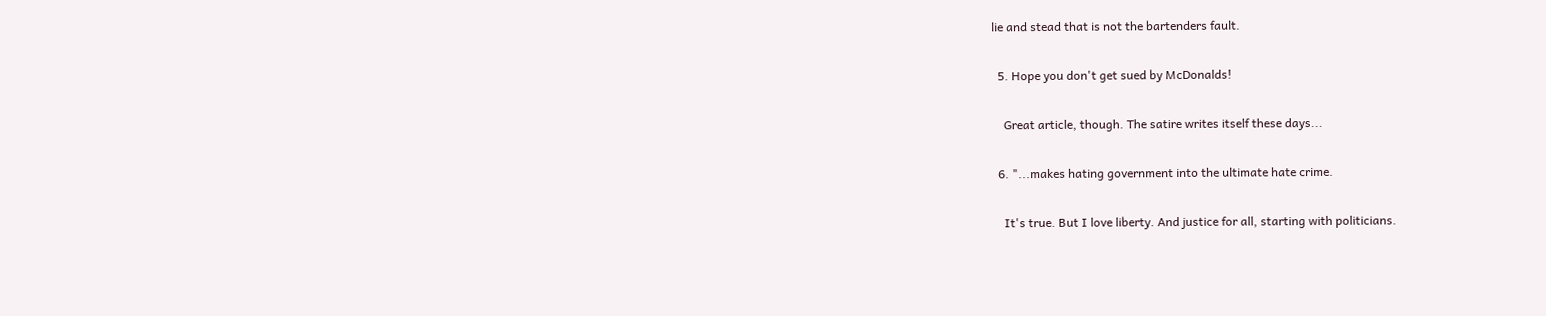lie and stead that is not the bartenders fault.

  5. Hope you don't get sued by McDonalds!

    Great article, though. The satire writes itself these days...

  6. "...makes hating government into the ultimate hate crime.

    It's true. But I love liberty. And justice for all, starting with politicians.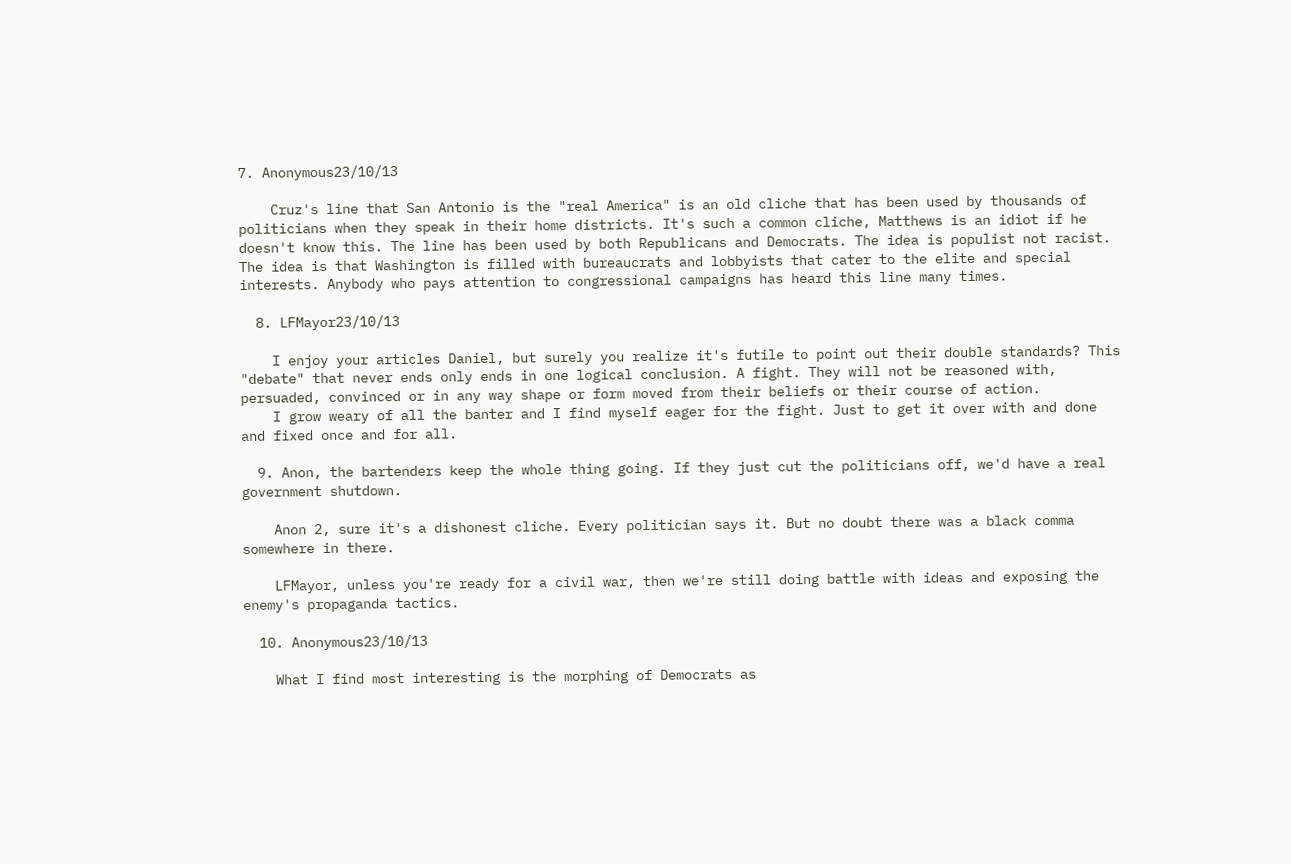7. Anonymous23/10/13

    Cruz's line that San Antonio is the "real America" is an old cliche that has been used by thousands of politicians when they speak in their home districts. It's such a common cliche, Matthews is an idiot if he doesn't know this. The line has been used by both Republicans and Democrats. The idea is populist not racist. The idea is that Washington is filled with bureaucrats and lobbyists that cater to the elite and special interests. Anybody who pays attention to congressional campaigns has heard this line many times.

  8. LFMayor23/10/13

    I enjoy your articles Daniel, but surely you realize it's futile to point out their double standards? This "debate" that never ends only ends in one logical conclusion. A fight. They will not be reasoned with, persuaded, convinced or in any way shape or form moved from their beliefs or their course of action.
    I grow weary of all the banter and I find myself eager for the fight. Just to get it over with and done and fixed once and for all.

  9. Anon, the bartenders keep the whole thing going. If they just cut the politicians off, we'd have a real government shutdown.

    Anon 2, sure it's a dishonest cliche. Every politician says it. But no doubt there was a black comma somewhere in there.

    LFMayor, unless you're ready for a civil war, then we're still doing battle with ideas and exposing the enemy's propaganda tactics.

  10. Anonymous23/10/13

    What I find most interesting is the morphing of Democrats as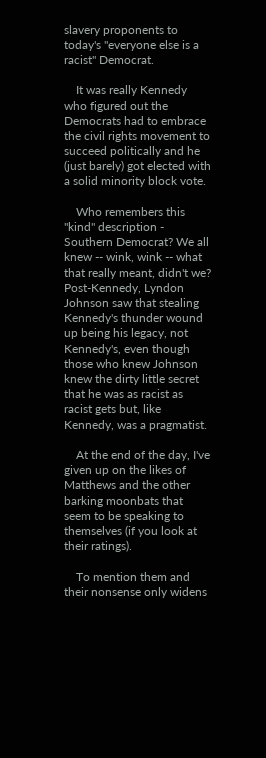slavery proponents to today's "everyone else is a racist" Democrat.

    It was really Kennedy who figured out the Democrats had to embrace the civil rights movement to succeed politically and he (just barely) got elected with a solid minority block vote.

    Who remembers this "kind" description - Southern Democrat? We all knew -- wink, wink -- what that really meant, didn't we? Post-Kennedy, Lyndon Johnson saw that stealing Kennedy's thunder wound up being his legacy, not Kennedy's, even though those who knew Johnson knew the dirty little secret that he was as racist as racist gets but, like Kennedy, was a pragmatist.

    At the end of the day, I've given up on the likes of Matthews and the other barking moonbats that seem to be speaking to themselves (if you look at their ratings).

    To mention them and their nonsense only widens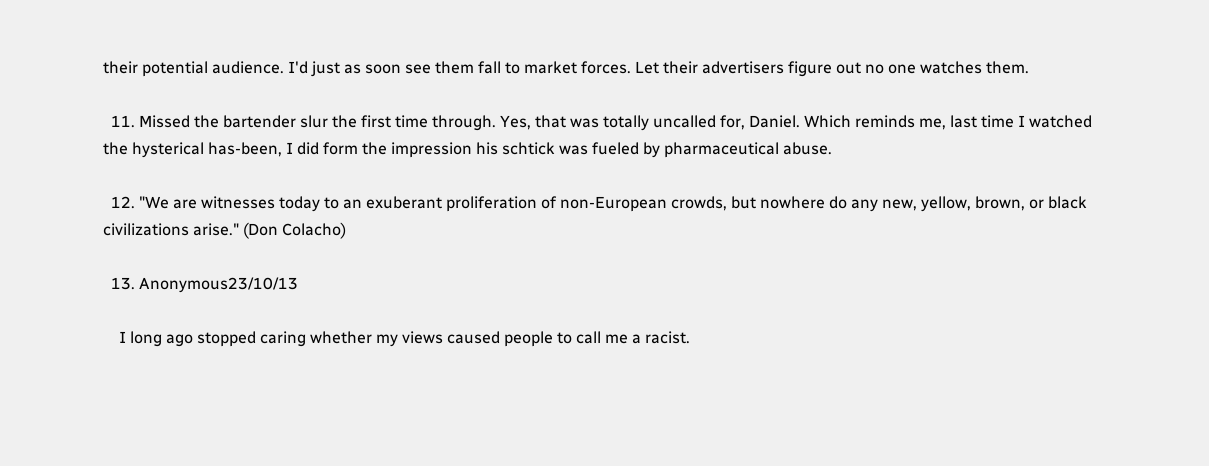their potential audience. I'd just as soon see them fall to market forces. Let their advertisers figure out no one watches them.

  11. Missed the bartender slur the first time through. Yes, that was totally uncalled for, Daniel. Which reminds me, last time I watched the hysterical has-been, I did form the impression his schtick was fueled by pharmaceutical abuse.

  12. "We are witnesses today to an exuberant proliferation of non-European crowds, but nowhere do any new, yellow, brown, or black civilizations arise." (Don Colacho)

  13. Anonymous23/10/13

    I long ago stopped caring whether my views caused people to call me a racist.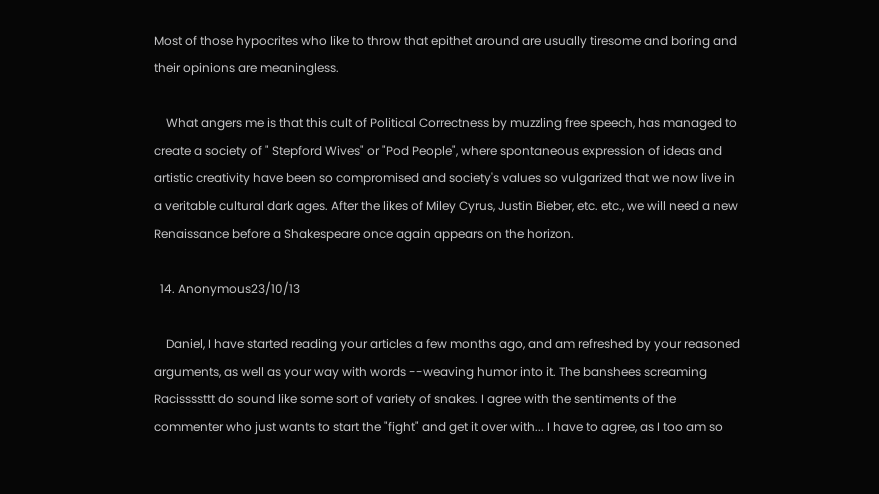Most of those hypocrites who like to throw that epithet around are usually tiresome and boring and their opinions are meaningless.

    What angers me is that this cult of Political Correctness by muzzling free speech, has managed to create a society of " Stepford Wives" or "Pod People", where spontaneous expression of ideas and artistic creativity have been so compromised and society's values so vulgarized that we now live in a veritable cultural dark ages. After the likes of Miley Cyrus, Justin Bieber, etc. etc., we will need a new Renaissance before a Shakespeare once again appears on the horizon.

  14. Anonymous23/10/13

    Daniel, I have started reading your articles a few months ago, and am refreshed by your reasoned arguments, as well as your way with words --weaving humor into it. The banshees screaming Racissssttt do sound like some sort of variety of snakes. I agree with the sentiments of the commenter who just wants to start the "fight" and get it over with... I have to agree, as I too am so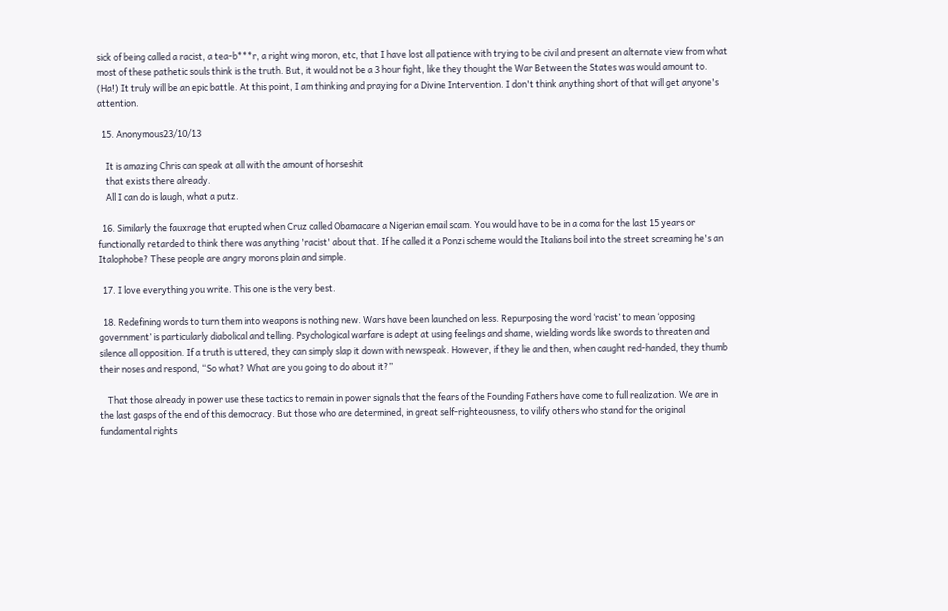sick of being called a racist, a tea-b***r, a right wing moron, etc, that I have lost all patience with trying to be civil and present an alternate view from what most of these pathetic souls think is the truth. But, it would not be a 3 hour fight, like they thought the War Between the States was would amount to. (Ha!) It truly will be an epic battle. At this point, I am thinking and praying for a Divine Intervention. I don't think anything short of that will get anyone's attention.

  15. Anonymous23/10/13

    It is amazing Chris can speak at all with the amount of horseshit
    that exists there already.
    All I can do is laugh, what a putz.

  16. Similarly the fauxrage that erupted when Cruz called Obamacare a Nigerian email scam. You would have to be in a coma for the last 15 years or functionally retarded to think there was anything 'racist' about that. If he called it a Ponzi scheme would the Italians boil into the street screaming he's an Italophobe? These people are angry morons plain and simple.

  17. I love everything you write. This one is the very best.

  18. Redefining words to turn them into weapons is nothing new. Wars have been launched on less. Repurposing the word ‘racist’ to mean ‘opposing government’ is particularly diabolical and telling. Psychological warfare is adept at using feelings and shame, wielding words like swords to threaten and silence all opposition. If a truth is uttered, they can simply slap it down with newspeak. However, if they lie and then, when caught red-handed, they thumb their noses and respond, “So what? What are you going to do about it?”

    That those already in power use these tactics to remain in power signals that the fears of the Founding Fathers have come to full realization. We are in the last gasps of the end of this democracy. But those who are determined, in great self-righteousness, to vilify others who stand for the original fundamental rights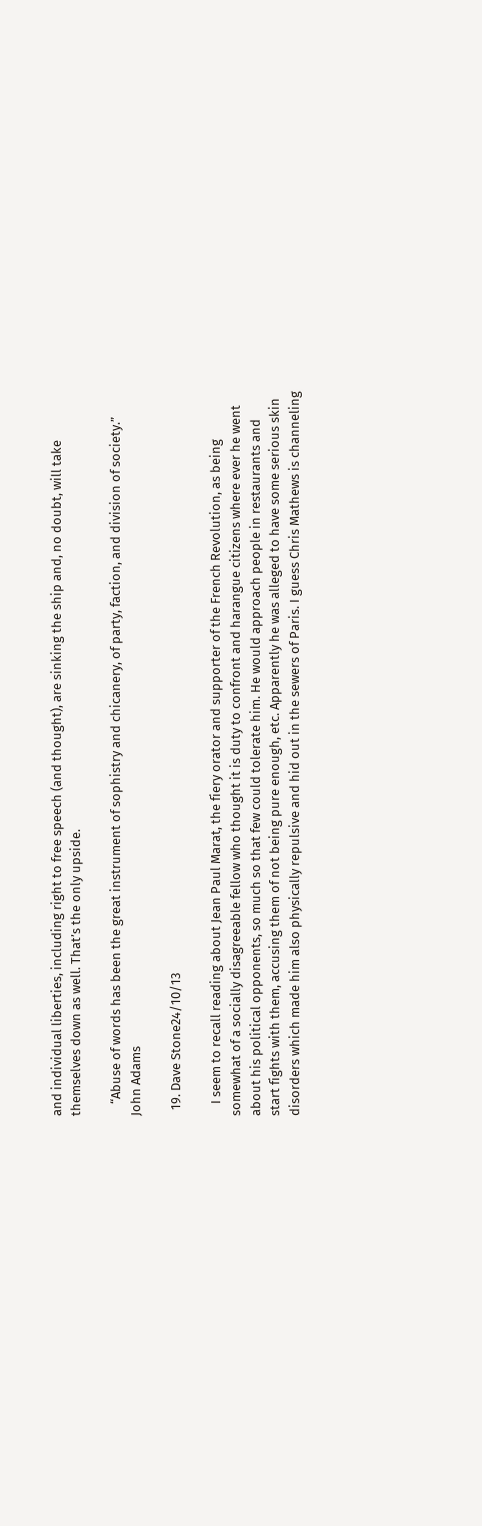and individual liberties, including right to free speech (and thought), are sinking the ship and, no doubt, will take themselves down as well. That’s the only upside.

    “Abuse of words has been the great instrument of sophistry and chicanery, of party, faction, and division of society.” John Adams

  19. Dave Stone24/10/13

    I seem to recall reading about Jean Paul Marat, the fiery orator and supporter of the French Revolution, as being somewhat of a socially disagreeable fellow who thought it is duty to confront and harangue citizens where ever he went about his political opponents, so much so that few could tolerate him. He would approach people in restaurants and start fights with them, accusing them of not being pure enough, etc. Apparently he was alleged to have some serious skin disorders which made him also physically repulsive and hid out in the sewers of Paris. I guess Chris Mathews is channeling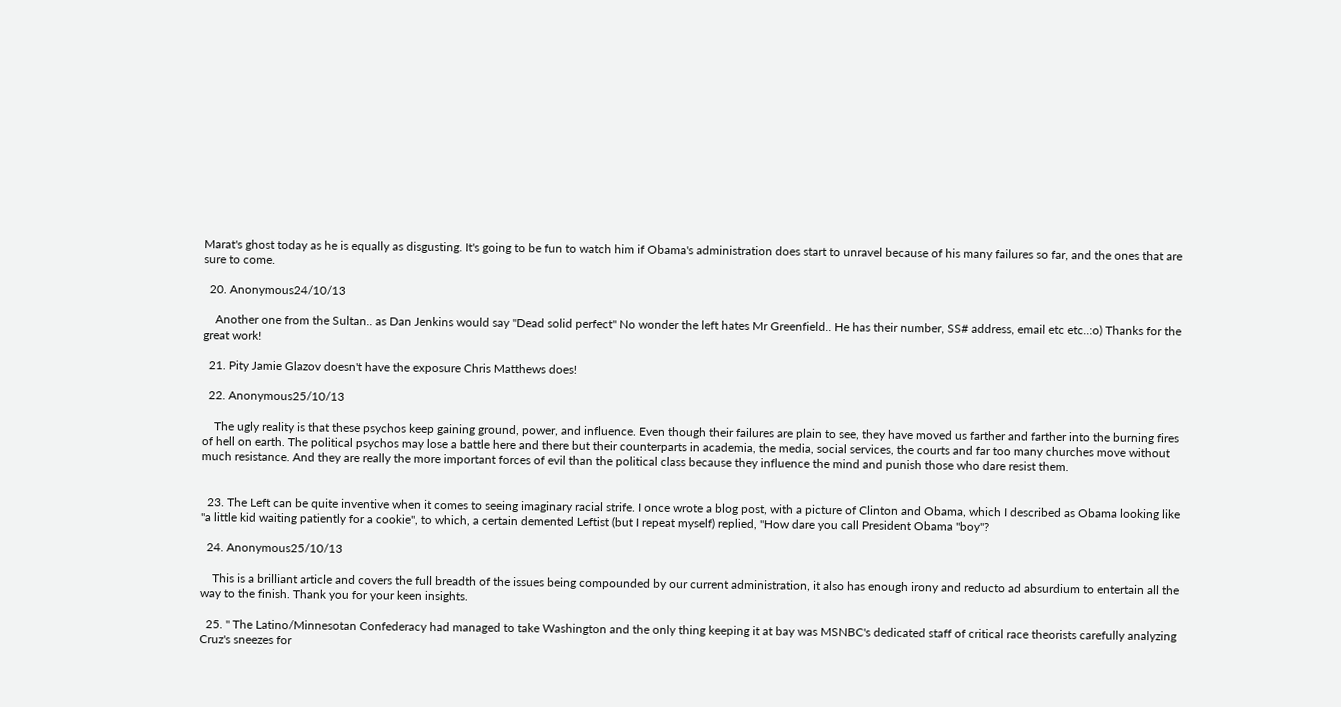Marat's ghost today as he is equally as disgusting. It's going to be fun to watch him if Obama's administration does start to unravel because of his many failures so far, and the ones that are sure to come.

  20. Anonymous24/10/13

    Another one from the Sultan.. as Dan Jenkins would say "Dead solid perfect" No wonder the left hates Mr Greenfield.. He has their number, SS# address, email etc etc..:o) Thanks for the great work!

  21. Pity Jamie Glazov doesn't have the exposure Chris Matthews does!

  22. Anonymous25/10/13

    The ugly reality is that these psychos keep gaining ground, power, and influence. Even though their failures are plain to see, they have moved us farther and farther into the burning fires of hell on earth. The political psychos may lose a battle here and there but their counterparts in academia, the media, social services, the courts and far too many churches move without much resistance. And they are really the more important forces of evil than the political class because they influence the mind and punish those who dare resist them.


  23. The Left can be quite inventive when it comes to seeing imaginary racial strife. I once wrote a blog post, with a picture of Clinton and Obama, which I described as Obama looking like "a little kid waiting patiently for a cookie", to which, a certain demented Leftist (but I repeat myself) replied, "How dare you call President Obama "boy"?

  24. Anonymous25/10/13

    This is a brilliant article and covers the full breadth of the issues being compounded by our current administration, it also has enough irony and reducto ad absurdium to entertain all the way to the finish. Thank you for your keen insights.

  25. " The Latino/Minnesotan Confederacy had managed to take Washington and the only thing keeping it at bay was MSNBC's dedicated staff of critical race theorists carefully analyzing Cruz's sneezes for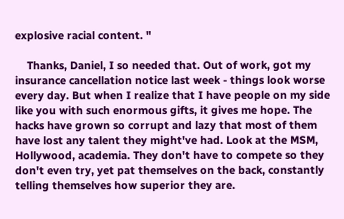explosive racial content. "

    Thanks, Daniel, I so needed that. Out of work, got my insurance cancellation notice last week - things look worse every day. But when I realize that I have people on my side like you with such enormous gifts, it gives me hope. The hacks have grown so corrupt and lazy that most of them have lost any talent they might've had. Look at the MSM, Hollywood, academia. They don't have to compete so they don't even try, yet pat themselves on the back, constantly telling themselves how superior they are.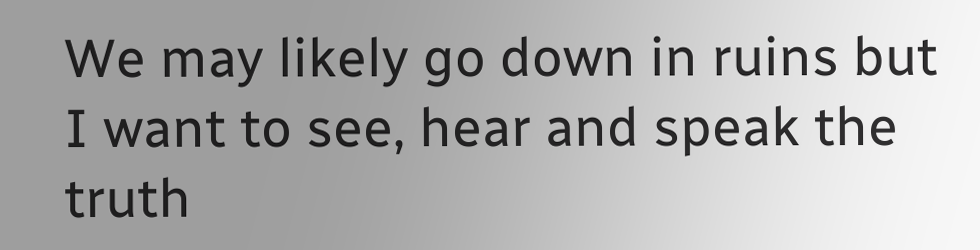We may likely go down in ruins but I want to see, hear and speak the truth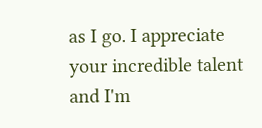as I go. I appreciate your incredible talent and I'm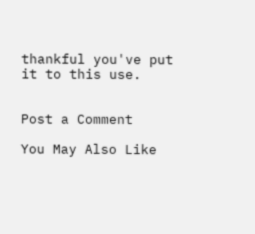thankful you've put it to this use.


Post a Comment

You May Also Like